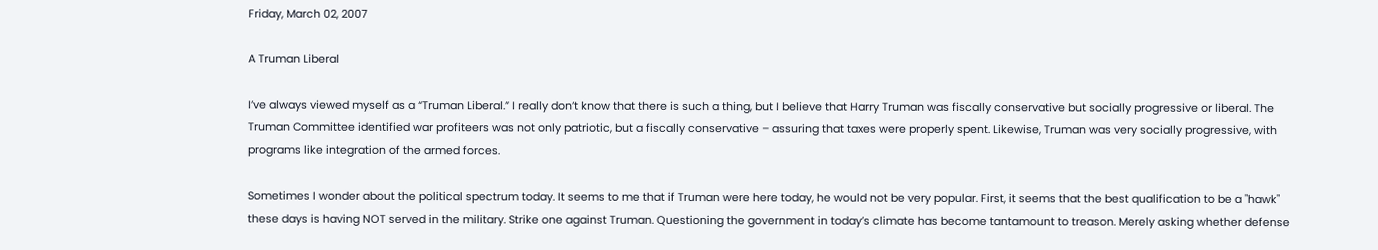Friday, March 02, 2007

A Truman Liberal

I’ve always viewed myself as a “Truman Liberal.” I really don’t know that there is such a thing, but I believe that Harry Truman was fiscally conservative but socially progressive or liberal. The Truman Committee identified war profiteers was not only patriotic, but a fiscally conservative – assuring that taxes were properly spent. Likewise, Truman was very socially progressive, with programs like integration of the armed forces.

Sometimes I wonder about the political spectrum today. It seems to me that if Truman were here today, he would not be very popular. First, it seems that the best qualification to be a "hawk" these days is having NOT served in the military. Strike one against Truman. Questioning the government in today’s climate has become tantamount to treason. Merely asking whether defense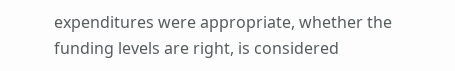expenditures were appropriate, whether the funding levels are right, is considered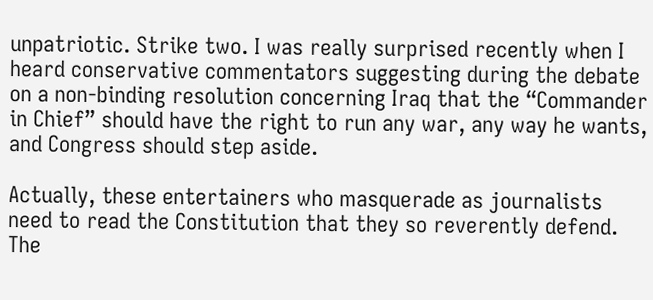unpatriotic. Strike two. I was really surprised recently when I heard conservative commentators suggesting during the debate on a non-binding resolution concerning Iraq that the “Commander in Chief” should have the right to run any war, any way he wants, and Congress should step aside.

Actually, these entertainers who masquerade as journalists need to read the Constitution that they so reverently defend. The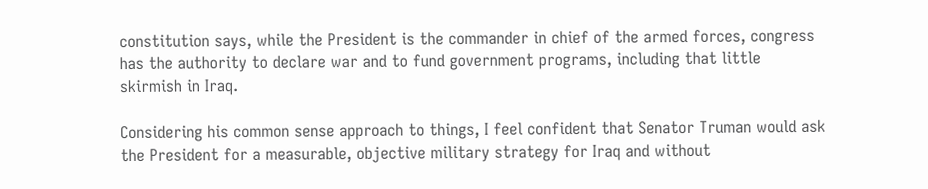constitution says, while the President is the commander in chief of the armed forces, congress has the authority to declare war and to fund government programs, including that little skirmish in Iraq.

Considering his common sense approach to things, I feel confident that Senator Truman would ask the President for a measurable, objective military strategy for Iraq and without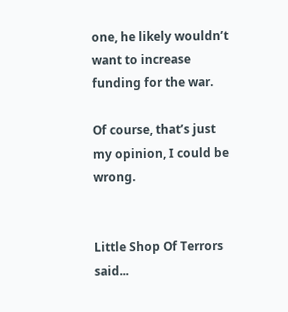one, he likely wouldn’t want to increase funding for the war.

Of course, that’s just my opinion, I could be wrong.


Little Shop Of Terrors said...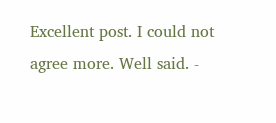Excellent post. I could not agree more. Well said. -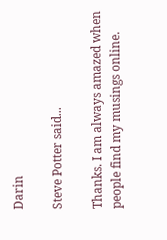Darin

Steve Potter said...

Thanks. I am always amazed when people find my musings online.